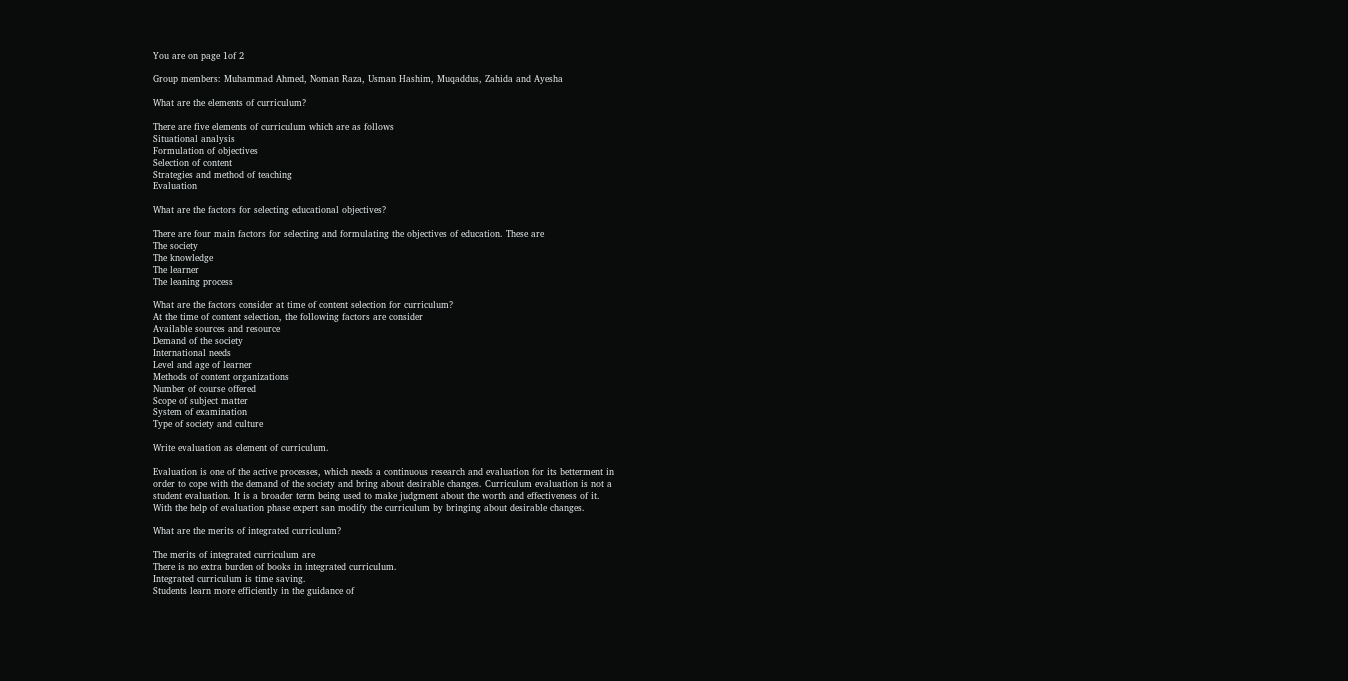You are on page 1of 2

Group members: Muhammad Ahmed, Noman Raza, Usman Hashim, Muqaddus, Zahida and Ayesha

What are the elements of curriculum?

There are five elements of curriculum which are as follows
Situational analysis
Formulation of objectives
Selection of content
Strategies and method of teaching
Evaluation

What are the factors for selecting educational objectives?

There are four main factors for selecting and formulating the objectives of education. These are
The society
The knowledge
The learner
The leaning process

What are the factors consider at time of content selection for curriculum?
At the time of content selection, the following factors are consider
Available sources and resource
Demand of the society
International needs
Level and age of learner
Methods of content organizations
Number of course offered
Scope of subject matter
System of examination
Type of society and culture

Write evaluation as element of curriculum.

Evaluation is one of the active processes, which needs a continuous research and evaluation for its betterment in
order to cope with the demand of the society and bring about desirable changes. Curriculum evaluation is not a
student evaluation. It is a broader term being used to make judgment about the worth and effectiveness of it.
With the help of evaluation phase expert san modify the curriculum by bringing about desirable changes.

What are the merits of integrated curriculum?

The merits of integrated curriculum are
There is no extra burden of books in integrated curriculum.
Integrated curriculum is time saving.
Students learn more efficiently in the guidance of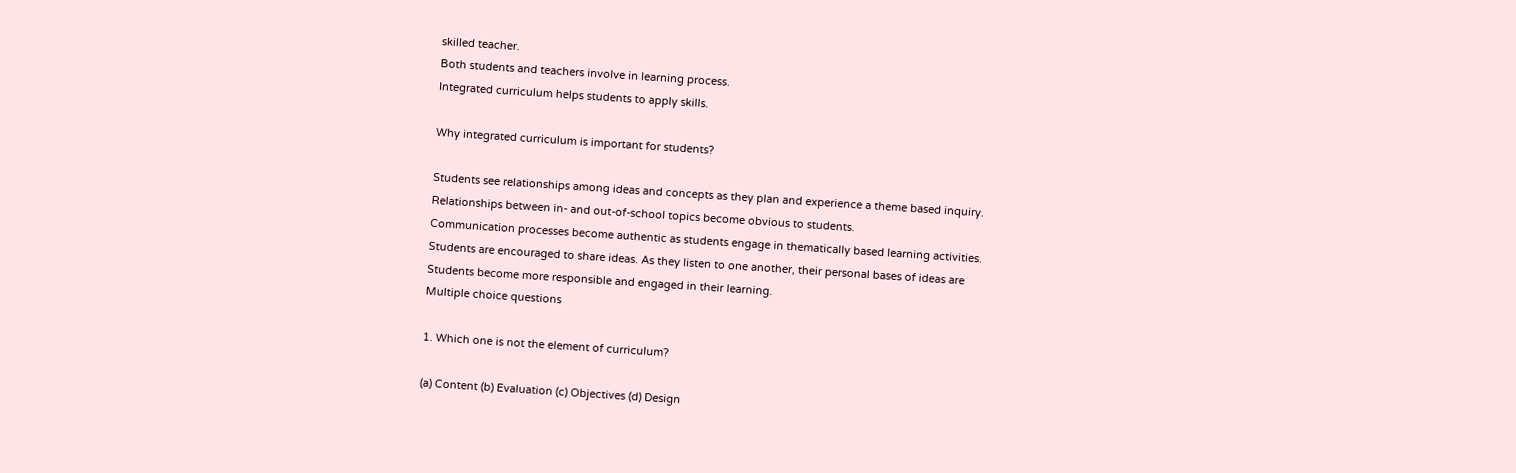skilled teacher.
Both students and teachers involve in learning process.
Integrated curriculum helps students to apply skills.

Why integrated curriculum is important for students?

Students see relationships among ideas and concepts as they plan and experience a theme based inquiry.
Relationships between in- and out-of-school topics become obvious to students.
Communication processes become authentic as students engage in thematically based learning activities.
Students are encouraged to share ideas. As they listen to one another, their personal bases of ideas are
Students become more responsible and engaged in their learning.
Multiple choice questions

1. Which one is not the element of curriculum?

(a) Content (b) Evaluation (c) Objectives (d) Design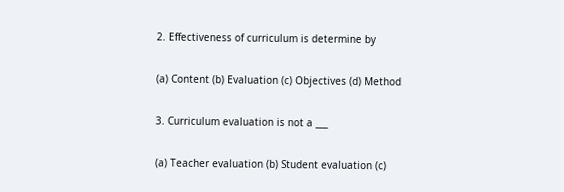2. Effectiveness of curriculum is determine by

(a) Content (b) Evaluation (c) Objectives (d) Method

3. Curriculum evaluation is not a ___

(a) Teacher evaluation (b) Student evaluation (c)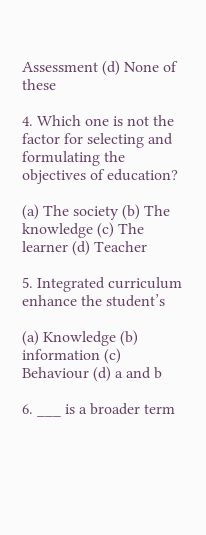Assessment (d) None of these

4. Which one is not the factor for selecting and formulating the objectives of education?

(a) The society (b) The knowledge (c) The learner (d) Teacher

5. Integrated curriculum enhance the student’s

(a) Knowledge (b) information (c) Behaviour (d) a and b

6. ___ is a broader term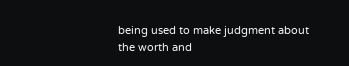being used to make judgment about the worth and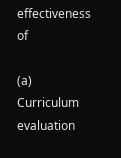effectiveness of

(a) Curriculum evaluation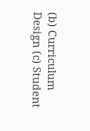(b) Curriculum Design (c) Student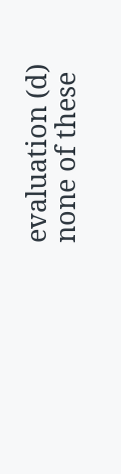evaluation (d) none of these